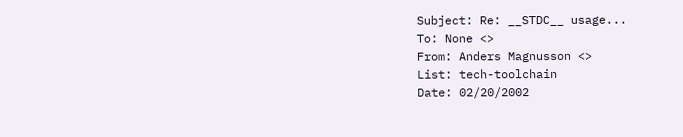Subject: Re: __STDC__ usage...
To: None <>
From: Anders Magnusson <>
List: tech-toolchain
Date: 02/20/2002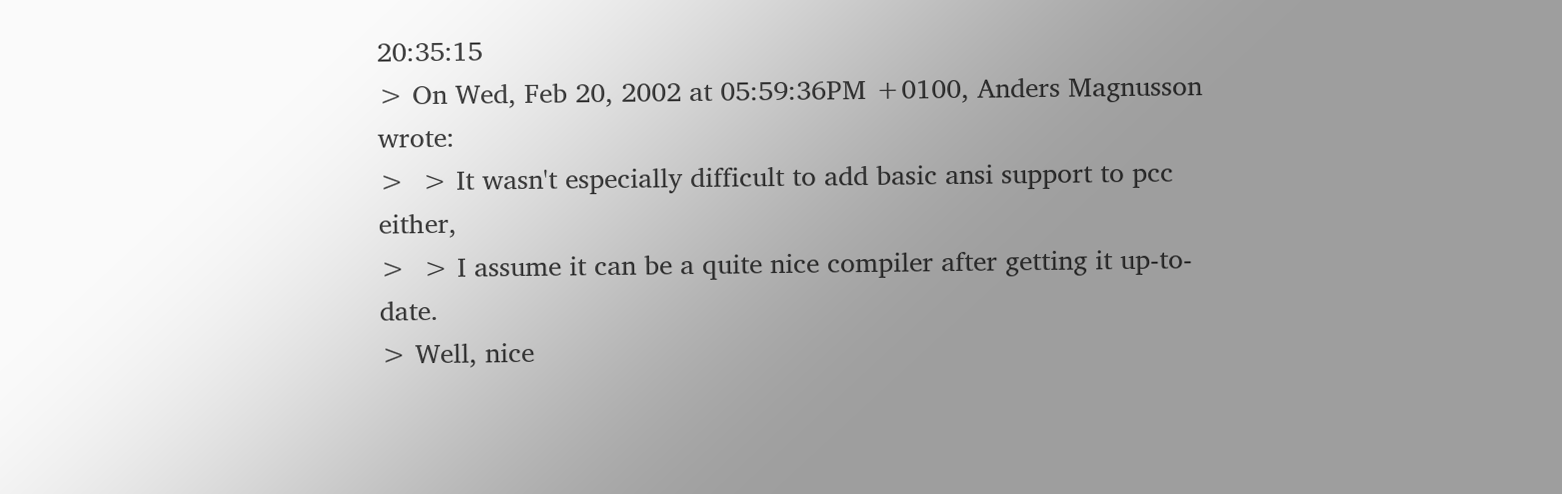20:35:15
> On Wed, Feb 20, 2002 at 05:59:36PM +0100, Anders Magnusson wrote:
>  > It wasn't especially difficult to add basic ansi support to pcc either,
>  > I assume it can be a quite nice compiler after getting it up-to-date.
> Well, nice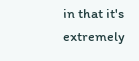in that it's extremely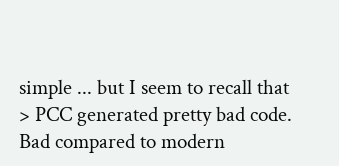simple ... but I seem to recall that
> PCC generated pretty bad code.
Bad compared to modern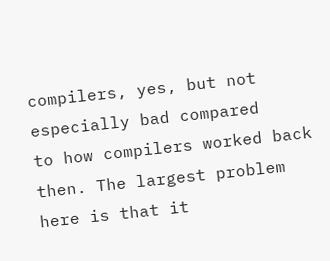compilers, yes, but not especially bad compared
to how compilers worked back then. The largest problem here is that it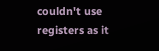couldn't use registers as it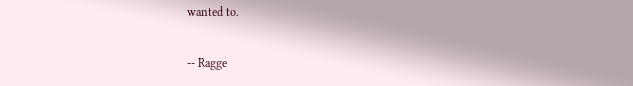wanted to.

-- Ragge